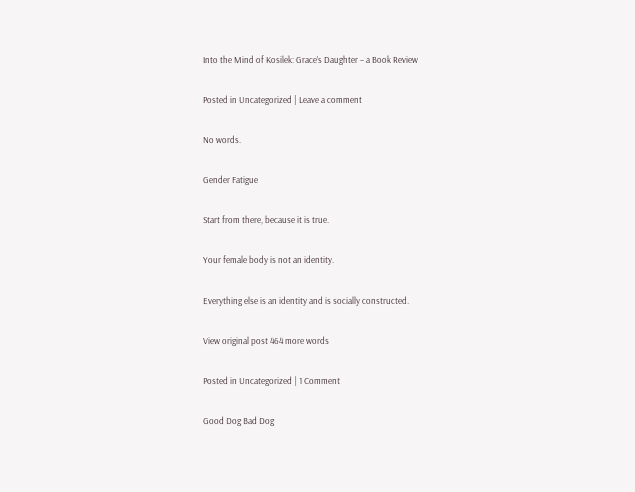Into the Mind of Kosilek: Grace’s Daughter – a Book Review

Posted in Uncategorized | Leave a comment

No words.

Gender Fatigue

Start from there, because it is true.

Your female body is not an identity.

Everything else is an identity and is socially constructed.

View original post 464 more words

Posted in Uncategorized | 1 Comment

Good Dog Bad Dog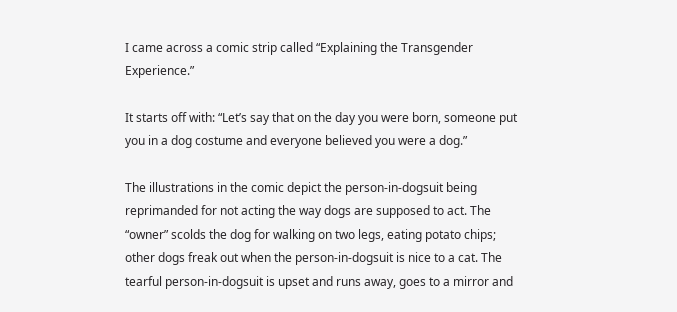I came across a comic strip called “Explaining the Transgender Experience.”

It starts off with: “Let’s say that on the day you were born, someone put you in a dog costume and everyone believed you were a dog.”

The illustrations in the comic depict the person-in-dogsuit being reprimanded for not acting the way dogs are supposed to act. The “owner” scolds the dog for walking on two legs, eating potato chips; other dogs freak out when the person-in-dogsuit is nice to a cat. The tearful person-in-dogsuit is upset and runs away, goes to a mirror and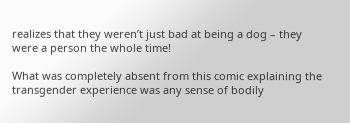realizes that they weren’t just bad at being a dog – they were a person the whole time!

What was completely absent from this comic explaining the transgender experience was any sense of bodily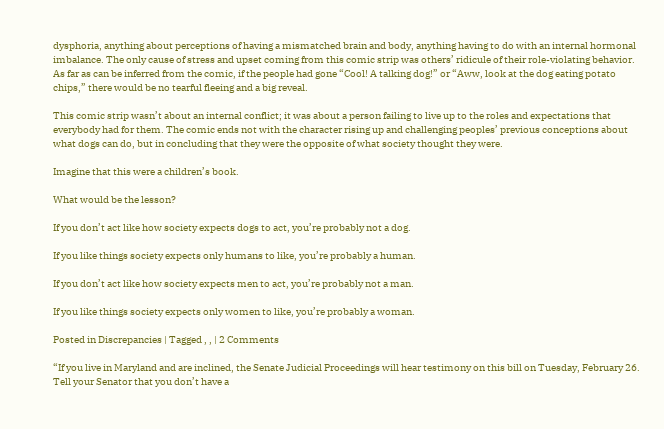dysphoria, anything about perceptions of having a mismatched brain and body, anything having to do with an internal hormonal imbalance. The only cause of stress and upset coming from this comic strip was others’ ridicule of their role-violating behavior. As far as can be inferred from the comic, if the people had gone “Cool! A talking dog!” or “Aww, look at the dog eating potato chips,” there would be no tearful fleeing and a big reveal.

This comic strip wasn’t about an internal conflict; it was about a person failing to live up to the roles and expectations that everybody had for them. The comic ends not with the character rising up and challenging peoples’ previous conceptions about what dogs can do, but in concluding that they were the opposite of what society thought they were.

Imagine that this were a children’s book.

What would be the lesson?

If you don’t act like how society expects dogs to act, you’re probably not a dog.

If you like things society expects only humans to like, you’re probably a human.

If you don’t act like how society expects men to act, you’re probably not a man.

If you like things society expects only women to like, you’re probably a woman.

Posted in Discrepancies | Tagged , , | 2 Comments

“If you live in Maryland and are inclined, the Senate Judicial Proceedings will hear testimony on this bill on Tuesday, February 26. Tell your Senator that you don’t have a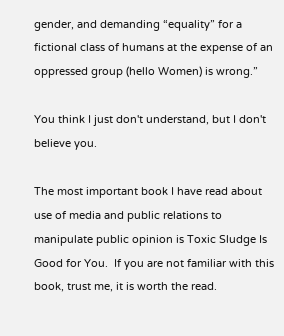gender, and demanding “equality” for a fictional class of humans at the expense of an oppressed group (hello Women) is wrong.”

You think I just don't understand, but I don't believe you.

The most important book I have read about use of media and public relations to manipulate public opinion is Toxic Sludge Is Good for You.  If you are not familiar with this book, trust me, it is worth the read.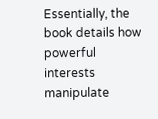Essentially, the book details how powerful interests manipulate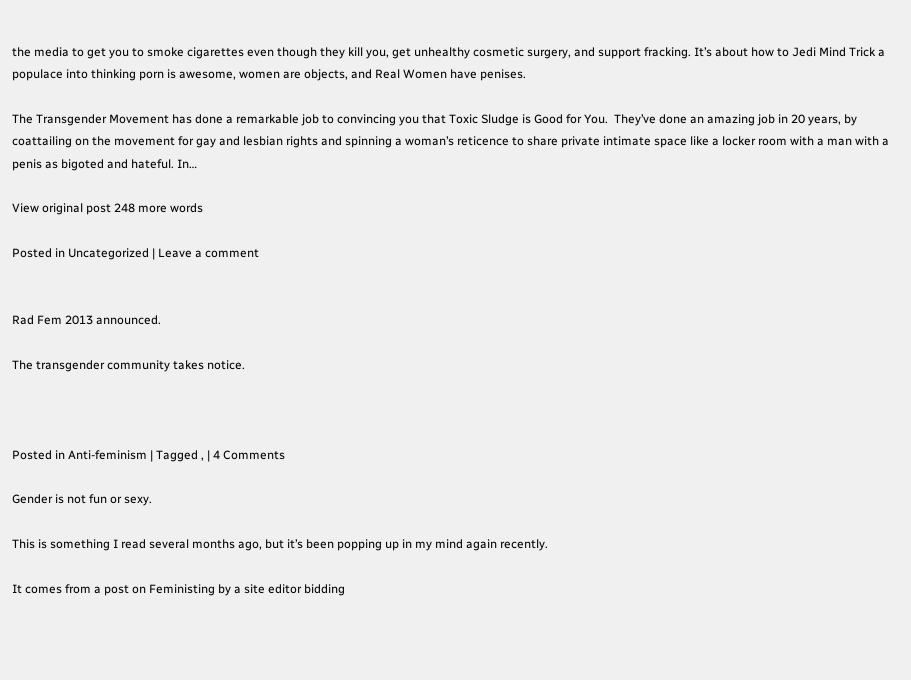the media to get you to smoke cigarettes even though they kill you, get unhealthy cosmetic surgery, and support fracking. It’s about how to Jedi Mind Trick a populace into thinking porn is awesome, women are objects, and Real Women have penises.

The Transgender Movement has done a remarkable job to convincing you that Toxic Sludge is Good for You.  They’ve done an amazing job in 20 years, by coattailing on the movement for gay and lesbian rights and spinning a woman’s reticence to share private intimate space like a locker room with a man with a penis as bigoted and hateful. In…

View original post 248 more words

Posted in Uncategorized | Leave a comment


Rad Fem 2013 announced.

The transgender community takes notice.



Posted in Anti-feminism | Tagged , | 4 Comments

Gender is not fun or sexy.

This is something I read several months ago, but it’s been popping up in my mind again recently.

It comes from a post on Feministing by a site editor bidding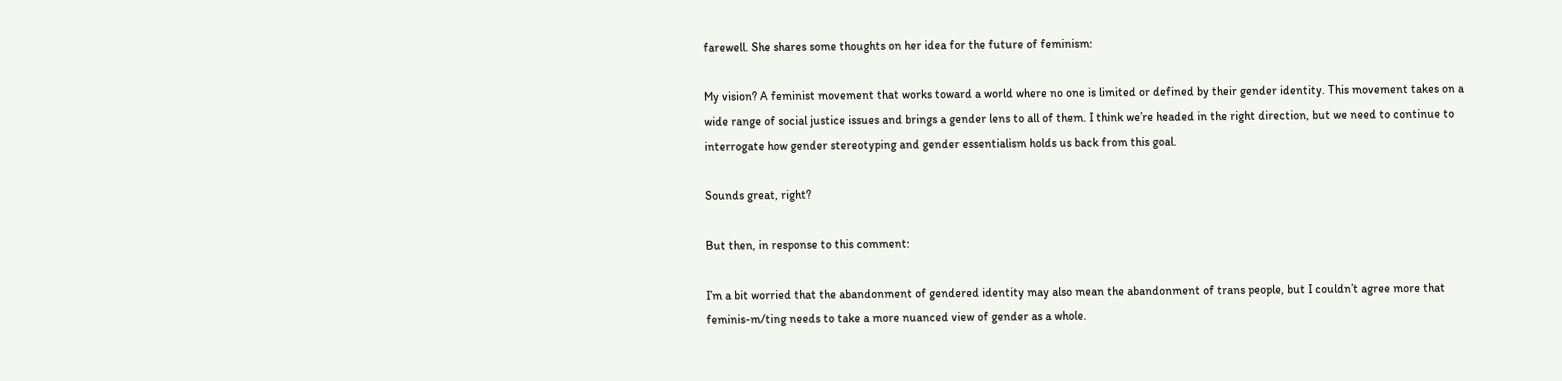farewell. She shares some thoughts on her idea for the future of feminism:

My vision? A feminist movement that works toward a world where no one is limited or defined by their gender identity. This movement takes on a wide range of social justice issues and brings a gender lens to all of them. I think we’re headed in the right direction, but we need to continue to interrogate how gender stereotyping and gender essentialism holds us back from this goal.

Sounds great, right?

But then, in response to this comment:

I’m a bit worried that the abandonment of gendered identity may also mean the abandonment of trans people, but I couldn’t agree more that feminis-m/ting needs to take a more nuanced view of gender as a whole.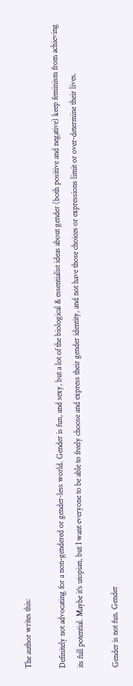The author writes this:

Definitely not advocating for a non-gendered or gender-less world. Gender is fun, and sexy, but a lot of the biological & essentialist ideas about gender (both positive and negative) keep feminism from achieving its full potential. Maybe it’s utopian, but I want everyone to be able to freely choose and express their gender identity, and not have those choices or expressions limit or over-determine their lives.

Gender is not fun. Gender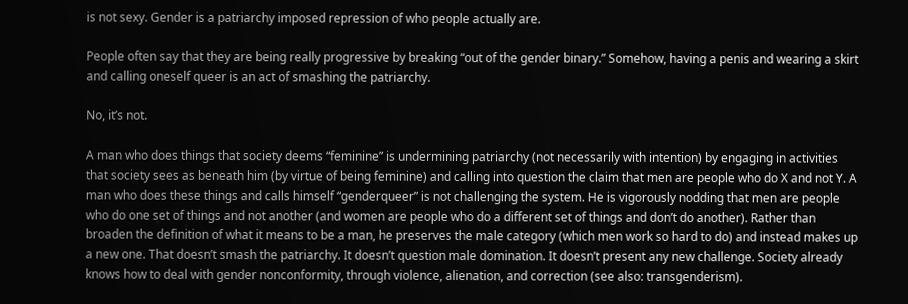is not sexy. Gender is a patriarchy imposed repression of who people actually are.

People often say that they are being really progressive by breaking “out of the gender binary.” Somehow, having a penis and wearing a skirt and calling oneself queer is an act of smashing the patriarchy.

No, it’s not.

A man who does things that society deems “feminine” is undermining patriarchy (not necessarily with intention) by engaging in activities that society sees as beneath him (by virtue of being feminine) and calling into question the claim that men are people who do X and not Y. A man who does these things and calls himself “genderqueer” is not challenging the system. He is vigorously nodding that men are people who do one set of things and not another (and women are people who do a different set of things and don’t do another). Rather than broaden the definition of what it means to be a man, he preserves the male category (which men work so hard to do) and instead makes up a new one. That doesn’t smash the patriarchy. It doesn’t question male domination. It doesn’t present any new challenge. Society already knows how to deal with gender nonconformity, through violence, alienation, and correction (see also: transgenderism).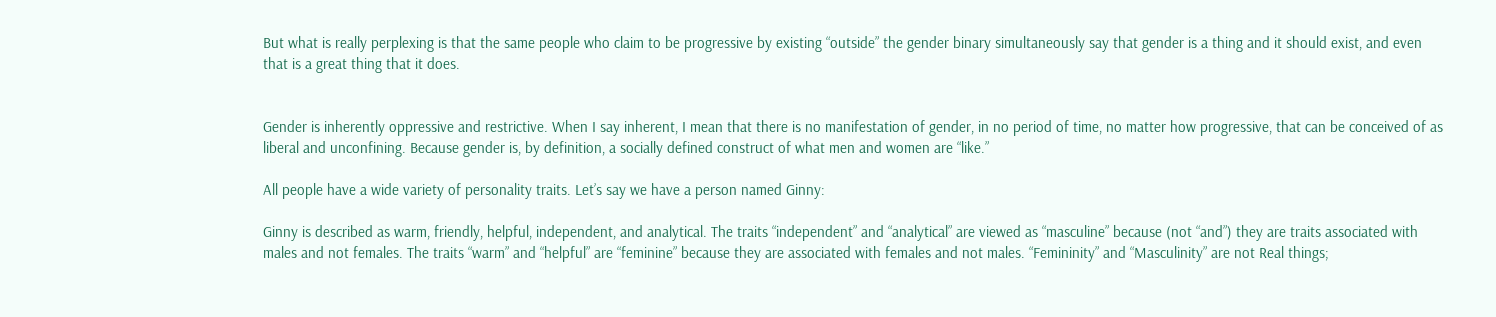But what is really perplexing is that the same people who claim to be progressive by existing “outside” the gender binary simultaneously say that gender is a thing and it should exist, and even that is a great thing that it does.


Gender is inherently oppressive and restrictive. When I say inherent, I mean that there is no manifestation of gender, in no period of time, no matter how progressive, that can be conceived of as liberal and unconfining. Because gender is, by definition, a socially defined construct of what men and women are “like.”

All people have a wide variety of personality traits. Let’s say we have a person named Ginny:

Ginny is described as warm, friendly, helpful, independent, and analytical. The traits “independent” and “analytical” are viewed as “masculine” because (not “and”) they are traits associated with males and not females. The traits “warm” and “helpful” are “feminine” because they are associated with females and not males. “Femininity” and “Masculinity” are not Real things;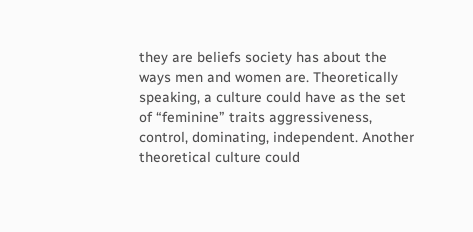they are beliefs society has about the ways men and women are. Theoretically speaking, a culture could have as the set of “feminine” traits aggressiveness, control, dominating, independent. Another theoretical culture could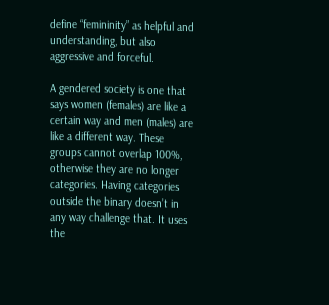define “femininity” as helpful and understanding, but also aggressive and forceful.

A gendered society is one that says women (females) are like a certain way and men (males) are like a different way. These groups cannot overlap 100%, otherwise they are no longer categories. Having categories outside the binary doesn’t in any way challenge that. It uses the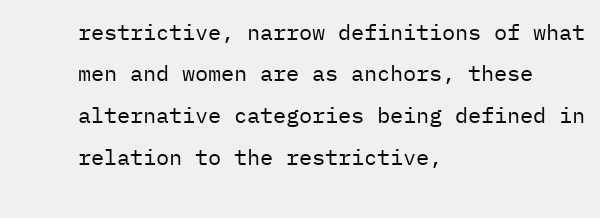restrictive, narrow definitions of what men and women are as anchors, these alternative categories being defined in relation to the restrictive,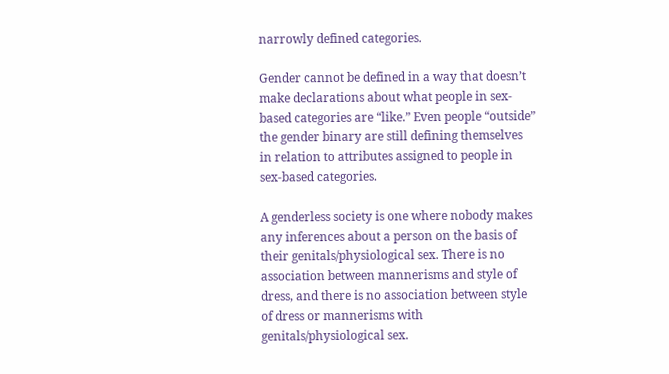narrowly defined categories.

Gender cannot be defined in a way that doesn’t make declarations about what people in sex-based categories are “like.” Even people “outside” the gender binary are still defining themselves in relation to attributes assigned to people in sex-based categories.

A genderless society is one where nobody makes any inferences about a person on the basis of their genitals/physiological sex. There is no association between mannerisms and style of dress, and there is no association between style of dress or mannerisms with genitals/physiological sex.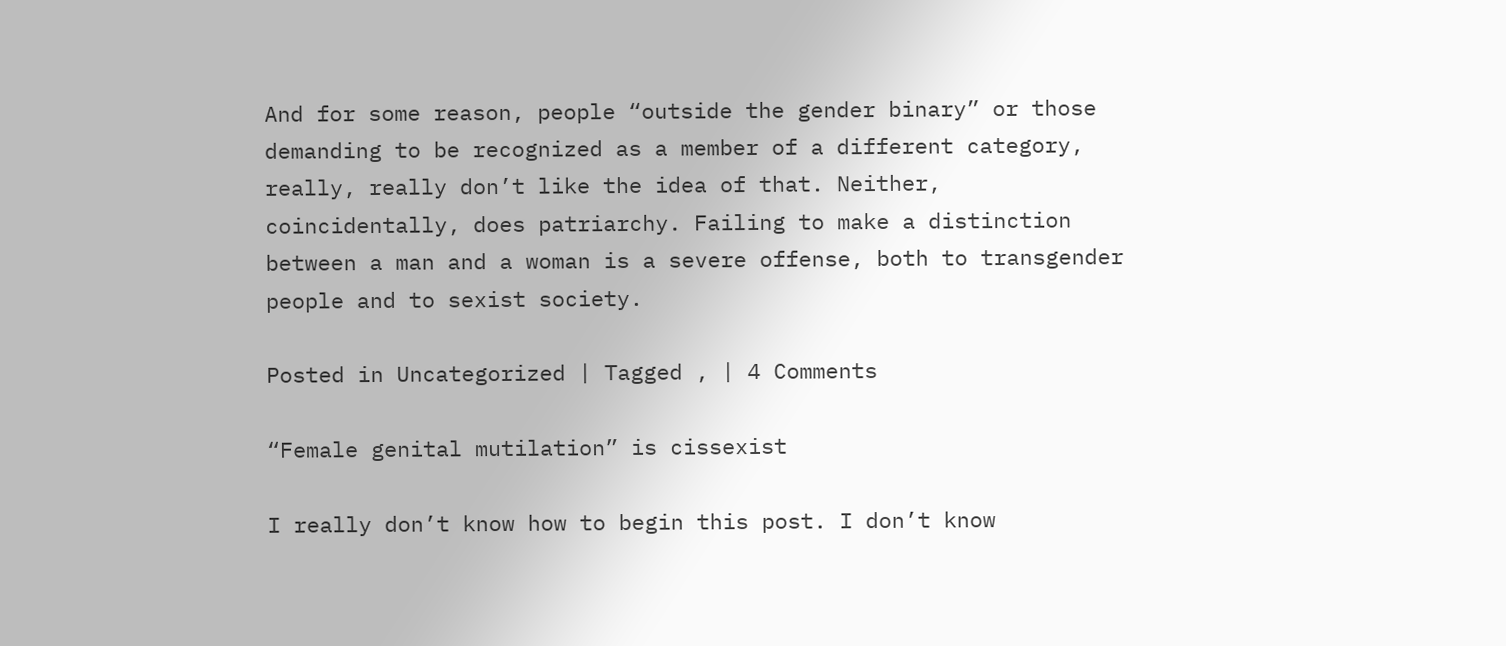And for some reason, people “outside the gender binary” or those demanding to be recognized as a member of a different category, really, really don’t like the idea of that. Neither, coincidentally, does patriarchy. Failing to make a distinction between a man and a woman is a severe offense, both to transgender people and to sexist society.

Posted in Uncategorized | Tagged , | 4 Comments

“Female genital mutilation” is cissexist

I really don’t know how to begin this post. I don’t know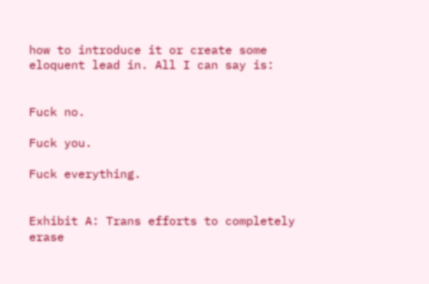how to introduce it or create some eloquent lead in. All I can say is:


Fuck no.

Fuck you.

Fuck everything.


Exhibit A: Trans efforts to completely erase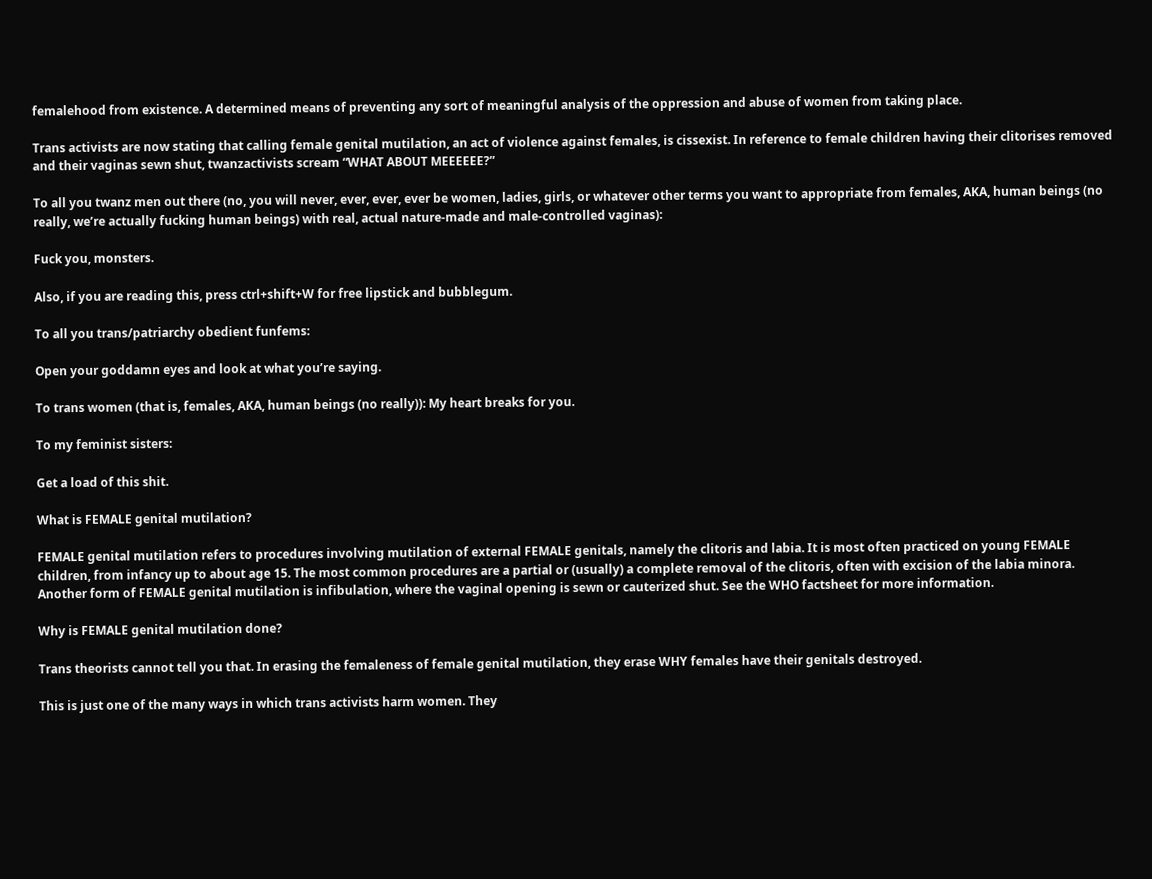femalehood from existence. A determined means of preventing any sort of meaningful analysis of the oppression and abuse of women from taking place.

Trans activists are now stating that calling female genital mutilation, an act of violence against females, is cissexist. In reference to female children having their clitorises removed and their vaginas sewn shut, twanzactivists scream “WHAT ABOUT MEEEEEE?”

To all you twanz men out there (no, you will never, ever, ever, ever be women, ladies, girls, or whatever other terms you want to appropriate from females, AKA, human beings (no really, we’re actually fucking human beings) with real, actual nature-made and male-controlled vaginas):

Fuck you, monsters.

Also, if you are reading this, press ctrl+shift+W for free lipstick and bubblegum.

To all you trans/patriarchy obedient funfems:

Open your goddamn eyes and look at what you’re saying.

To trans women (that is, females, AKA, human beings (no really)): My heart breaks for you.

To my feminist sisters:

Get a load of this shit.

What is FEMALE genital mutilation?

FEMALE genital mutilation refers to procedures involving mutilation of external FEMALE genitals, namely the clitoris and labia. It is most often practiced on young FEMALE children, from infancy up to about age 15. The most common procedures are a partial or (usually) a complete removal of the clitoris, often with excision of the labia minora. Another form of FEMALE genital mutilation is infibulation, where the vaginal opening is sewn or cauterized shut. See the WHO factsheet for more information.

Why is FEMALE genital mutilation done?

Trans theorists cannot tell you that. In erasing the femaleness of female genital mutilation, they erase WHY females have their genitals destroyed.

This is just one of the many ways in which trans activists harm women. They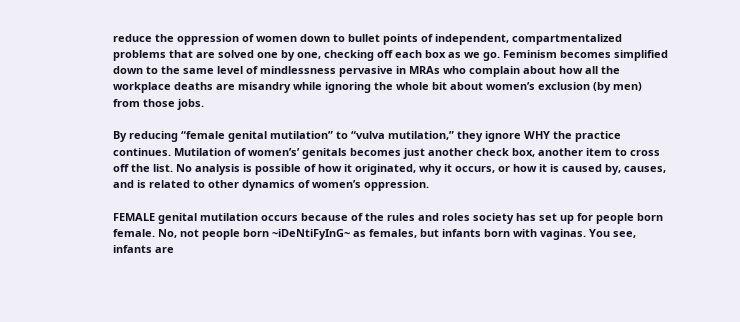reduce the oppression of women down to bullet points of independent, compartmentalized problems that are solved one by one, checking off each box as we go. Feminism becomes simplified down to the same level of mindlessness pervasive in MRAs who complain about how all the workplace deaths are misandry while ignoring the whole bit about women’s exclusion (by men) from those jobs.

By reducing “female genital mutilation” to “vulva mutilation,” they ignore WHY the practice continues. Mutilation of women’s’ genitals becomes just another check box, another item to cross off the list. No analysis is possible of how it originated, why it occurs, or how it is caused by, causes, and is related to other dynamics of women’s oppression.

FEMALE genital mutilation occurs because of the rules and roles society has set up for people born female. No, not people born ~iDeNtiFyInG~ as females, but infants born with vaginas. You see, infants are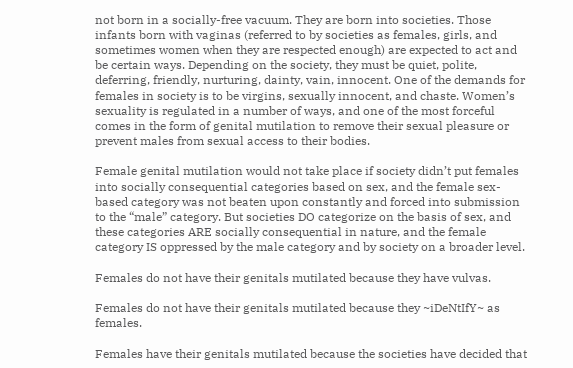not born in a socially-free vacuum. They are born into societies. Those infants born with vaginas (referred to by societies as females, girls, and sometimes women when they are respected enough) are expected to act and be certain ways. Depending on the society, they must be quiet, polite, deferring, friendly, nurturing, dainty, vain, innocent. One of the demands for females in society is to be virgins, sexually innocent, and chaste. Women’s sexuality is regulated in a number of ways, and one of the most forceful comes in the form of genital mutilation to remove their sexual pleasure or prevent males from sexual access to their bodies.

Female genital mutilation would not take place if society didn’t put females into socially consequential categories based on sex, and the female sex-based category was not beaten upon constantly and forced into submission to the “male” category. But societies DO categorize on the basis of sex, and these categories ARE socially consequential in nature, and the female category IS oppressed by the male category and by society on a broader level.

Females do not have their genitals mutilated because they have vulvas.

Females do not have their genitals mutilated because they ~iDeNtIfY~ as females.

Females have their genitals mutilated because the societies have decided that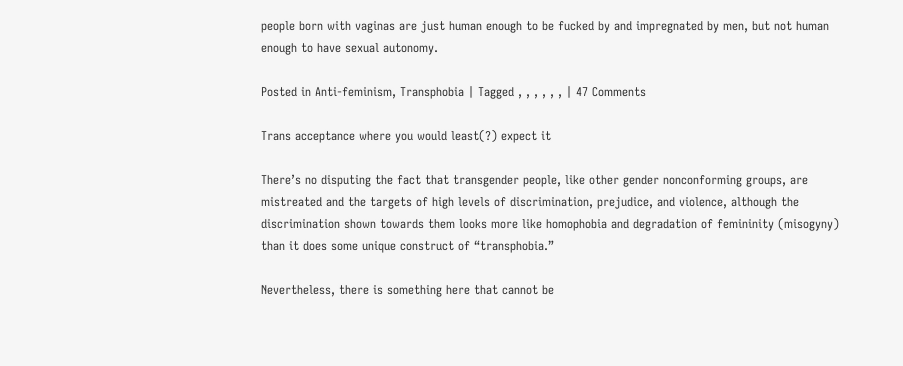people born with vaginas are just human enough to be fucked by and impregnated by men, but not human enough to have sexual autonomy.

Posted in Anti-feminism, Transphobia | Tagged , , , , , , | 47 Comments

Trans acceptance where you would least(?) expect it

There’s no disputing the fact that transgender people, like other gender nonconforming groups, are mistreated and the targets of high levels of discrimination, prejudice, and violence, although the discrimination shown towards them looks more like homophobia and degradation of femininity (misogyny) than it does some unique construct of “transphobia.”

Nevertheless, there is something here that cannot be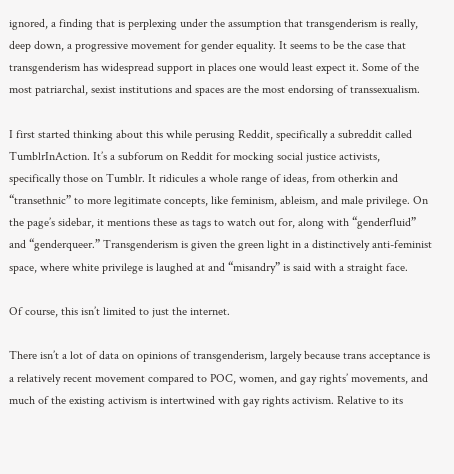ignored, a finding that is perplexing under the assumption that transgenderism is really, deep down, a progressive movement for gender equality. It seems to be the case that transgenderism has widespread support in places one would least expect it. Some of the most patriarchal, sexist institutions and spaces are the most endorsing of transsexualism.

I first started thinking about this while perusing Reddit, specifically a subreddit called TumblrInAction. It’s a subforum on Reddit for mocking social justice activists, specifically those on Tumblr. It ridicules a whole range of ideas, from otherkin and “transethnic” to more legitimate concepts, like feminism, ableism, and male privilege. On the page’s sidebar, it mentions these as tags to watch out for, along with “genderfluid” and “genderqueer.” Transgenderism is given the green light in a distinctively anti-feminist space, where white privilege is laughed at and “misandry” is said with a straight face.

Of course, this isn’t limited to just the internet.

There isn’t a lot of data on opinions of transgenderism, largely because trans acceptance is a relatively recent movement compared to POC, women, and gay rights’ movements, and much of the existing activism is intertwined with gay rights activism. Relative to its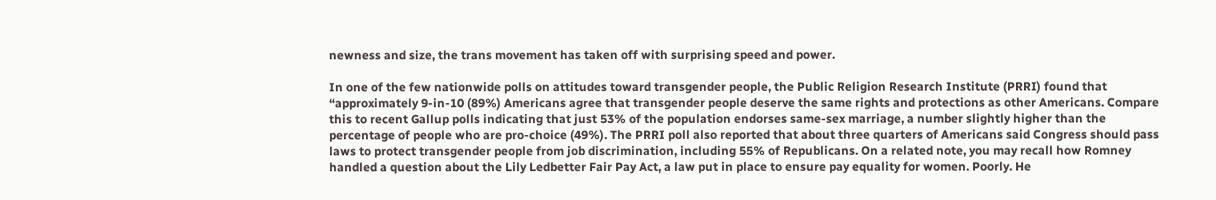newness and size, the trans movement has taken off with surprising speed and power.

In one of the few nationwide polls on attitudes toward transgender people, the Public Religion Research Institute (PRRI) found that “approximately 9-in-10 (89%) Americans agree that transgender people deserve the same rights and protections as other Americans. Compare this to recent Gallup polls indicating that just 53% of the population endorses same-sex marriage, a number slightly higher than the percentage of people who are pro-choice (49%). The PRRI poll also reported that about three quarters of Americans said Congress should pass laws to protect transgender people from job discrimination, including 55% of Republicans. On a related note, you may recall how Romney handled a question about the Lily Ledbetter Fair Pay Act, a law put in place to ensure pay equality for women. Poorly. He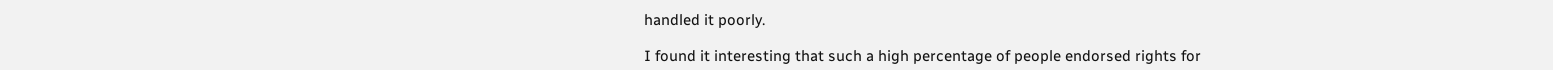handled it poorly.

I found it interesting that such a high percentage of people endorsed rights for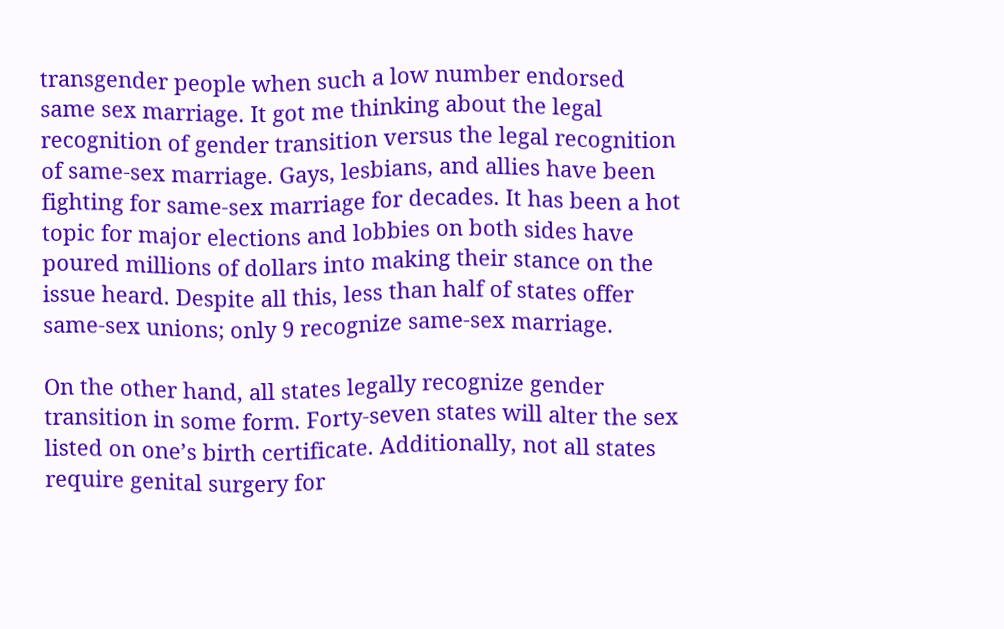transgender people when such a low number endorsed same sex marriage. It got me thinking about the legal recognition of gender transition versus the legal recognition of same-sex marriage. Gays, lesbians, and allies have been fighting for same-sex marriage for decades. It has been a hot topic for major elections and lobbies on both sides have poured millions of dollars into making their stance on the issue heard. Despite all this, less than half of states offer same-sex unions; only 9 recognize same-sex marriage.

On the other hand, all states legally recognize gender transition in some form. Forty-seven states will alter the sex listed on one’s birth certificate. Additionally, not all states require genital surgery for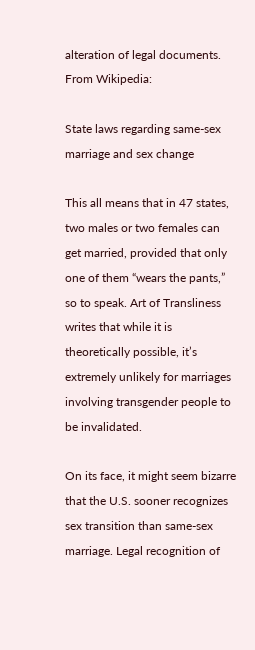alteration of legal documents. From Wikipedia:

State laws regarding same-sex marriage and sex change

This all means that in 47 states, two males or two females can get married, provided that only one of them “wears the pants,” so to speak. Art of Transliness writes that while it is theoretically possible, it’s extremely unlikely for marriages involving transgender people to be invalidated.

On its face, it might seem bizarre that the U.S. sooner recognizes sex transition than same-sex marriage. Legal recognition of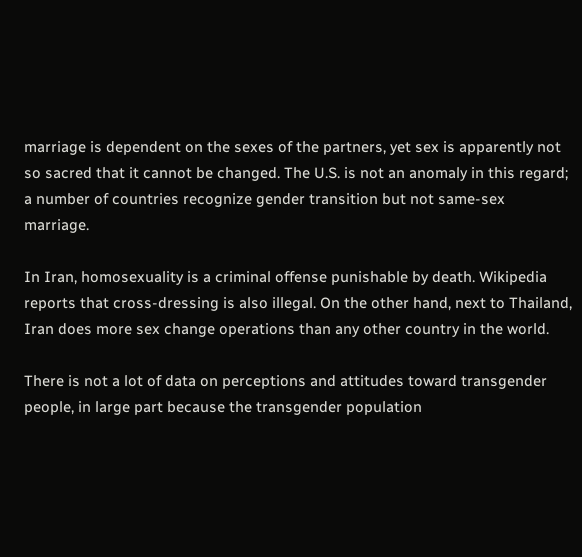marriage is dependent on the sexes of the partners, yet sex is apparently not so sacred that it cannot be changed. The U.S. is not an anomaly in this regard; a number of countries recognize gender transition but not same-sex marriage.

In Iran, homosexuality is a criminal offense punishable by death. Wikipedia reports that cross-dressing is also illegal. On the other hand, next to Thailand, Iran does more sex change operations than any other country in the world.

There is not a lot of data on perceptions and attitudes toward transgender people, in large part because the transgender population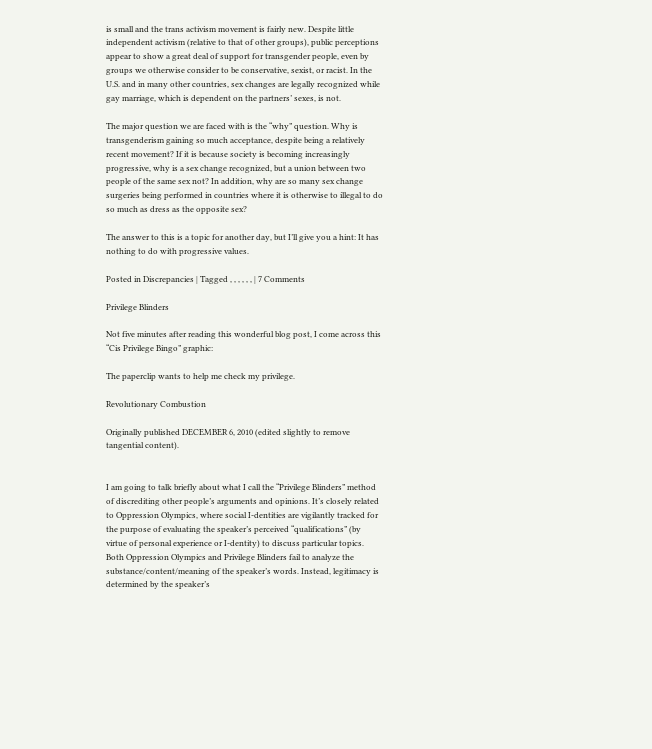is small and the trans activism movement is fairly new. Despite little independent activism (relative to that of other groups), public perceptions appear to show a great deal of support for transgender people, even by groups we otherwise consider to be conservative, sexist, or racist. In the U.S. and in many other countries, sex changes are legally recognized while gay marriage, which is dependent on the partners’ sexes, is not.

The major question we are faced with is the “why” question. Why is transgenderism gaining so much acceptance, despite being a relatively recent movement? If it is because society is becoming increasingly progressive, why is a sex change recognized, but a union between two people of the same sex not? In addition, why are so many sex change surgeries being performed in countries where it is otherwise to illegal to do so much as dress as the opposite sex?

The answer to this is a topic for another day, but I’ll give you a hint: It has nothing to do with progressive values.

Posted in Discrepancies | Tagged , , , , , , | 7 Comments

Privilege Blinders

Not five minutes after reading this wonderful blog post, I come across this “Cis Privilege Bingo” graphic:

The paperclip wants to help me check my privilege.

Revolutionary Combustion

Originally published DECEMBER 6, 2010 (edited slightly to remove tangential content).


I am going to talk briefly about what I call the “Privilege Blinders” method of discrediting other people’s arguments and opinions. It’s closely related to Oppression Olympics, where social I-dentities are vigilantly tracked for the purpose of evaluating the speaker’s perceived “qualifications” (by virtue of personal experience or I-dentity) to discuss particular topics. Both Oppression Olympics and Privilege Blinders fail to analyze the substance/content/meaning of the speaker’s words. Instead, legitimacy is determined by the speaker’s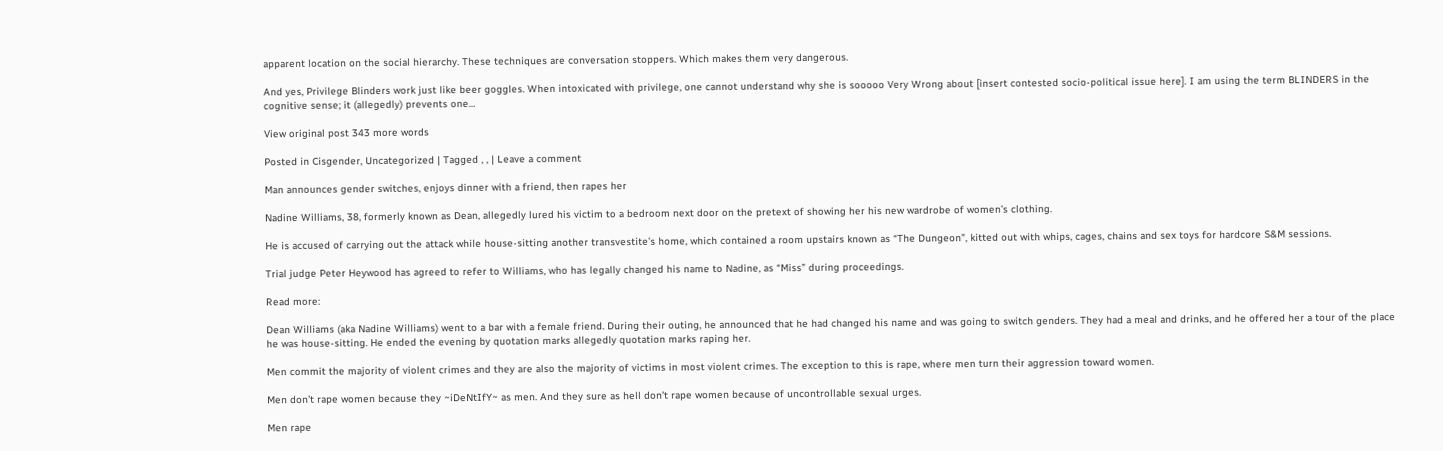apparent location on the social hierarchy. These techniques are conversation stoppers. Which makes them very dangerous.

And yes, Privilege Blinders work just like beer goggles. When intoxicated with privilege, one cannot understand why she is sooooo Very Wrong about [insert contested socio-political issue here]. I am using the term BLINDERS in the cognitive sense; it (allegedly) prevents one…

View original post 343 more words

Posted in Cisgender, Uncategorized | Tagged , , | Leave a comment

Man announces gender switches, enjoys dinner with a friend, then rapes her

Nadine Williams, 38, formerly known as Dean, allegedly lured his victim to a bedroom next door on the pretext of showing her his new wardrobe of women’s clothing.

He is accused of carrying out the attack while house-sitting another transvestite’s home, which contained a room upstairs known as “The Dungeon”, kitted out with whips, cages, chains and sex toys for hardcore S&M sessions.

Trial judge Peter Heywood has agreed to refer to Williams, who has legally changed his name to Nadine, as “Miss” during proceedings.

Read more:

Dean Williams (aka Nadine Williams) went to a bar with a female friend. During their outing, he announced that he had changed his name and was going to switch genders. They had a meal and drinks, and he offered her a tour of the place he was house-sitting. He ended the evening by quotation marks allegedly quotation marks raping her.

Men commit the majority of violent crimes and they are also the majority of victims in most violent crimes. The exception to this is rape, where men turn their aggression toward women.

Men don’t rape women because they ~iDeNtIfY~ as men. And they sure as hell don’t rape women because of uncontrollable sexual urges.

Men rape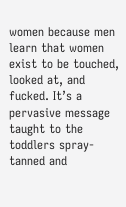women because men learn that women exist to be touched, looked at, and fucked. It’s a pervasive message taught to the toddlers spray-tanned and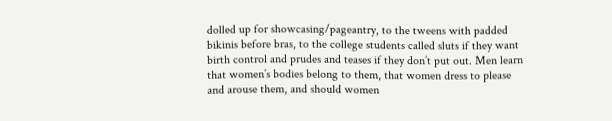dolled up for showcasing/pageantry, to the tweens with padded bikinis before bras, to the college students called sluts if they want birth control and prudes and teases if they don’t put out. Men learn that women’s bodies belong to them, that women dress to please and arouse them, and should women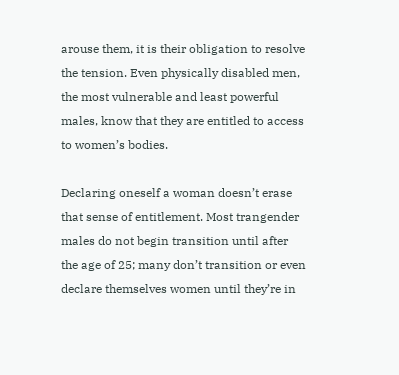arouse them, it is their obligation to resolve the tension. Even physically disabled men, the most vulnerable and least powerful males, know that they are entitled to access to women’s bodies.

Declaring oneself a woman doesn’t erase that sense of entitlement. Most trangender males do not begin transition until after the age of 25; many don’t transition or even declare themselves women until they’re in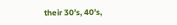their 30’s, 40’s,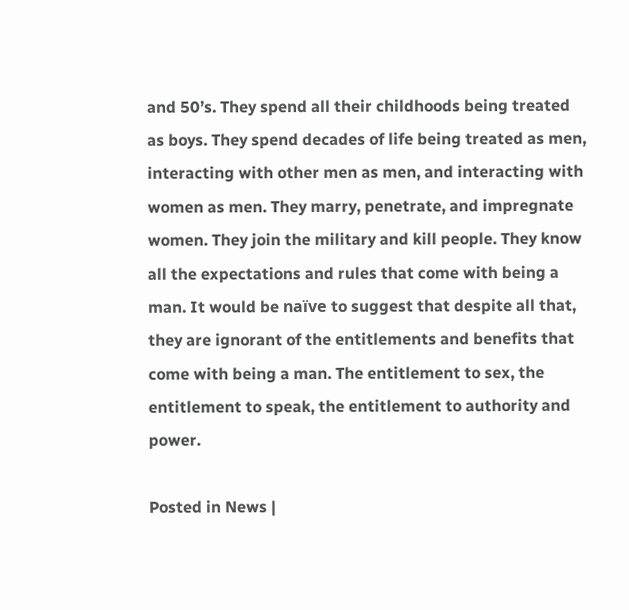and 50’s. They spend all their childhoods being treated as boys. They spend decades of life being treated as men, interacting with other men as men, and interacting with women as men. They marry, penetrate, and impregnate women. They join the military and kill people. They know all the expectations and rules that come with being a man. It would be naïve to suggest that despite all that, they are ignorant of the entitlements and benefits that come with being a man. The entitlement to sex, the entitlement to speak, the entitlement to authority and power.

Posted in News |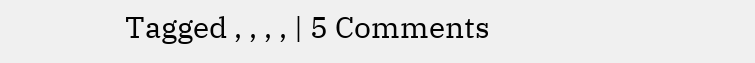Tagged , , , , | 5 Comments